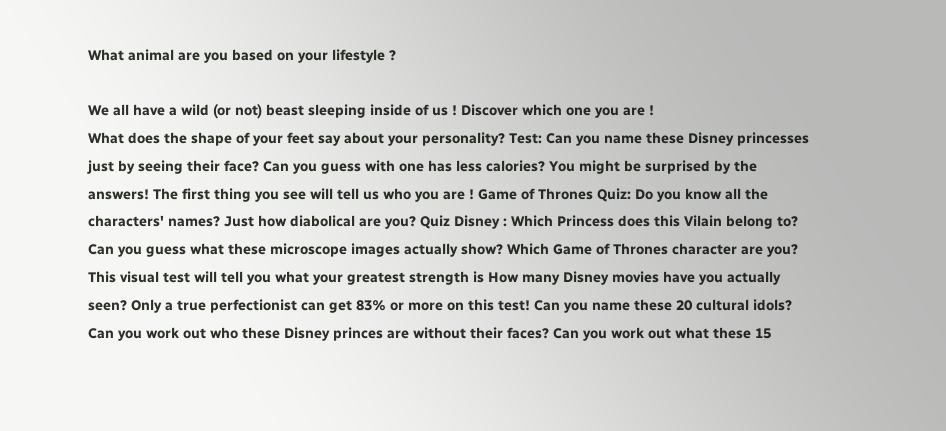What animal are you based on your lifestyle ?

We all have a wild (or not) beast sleeping inside of us ! Discover which one you are !
What does the shape of your feet say about your personality? Test: Can you name these Disney princesses just by seeing their face? Can you guess with one has less calories? You might be surprised by the answers! The first thing you see will tell us who you are ! Game of Thrones Quiz: Do you know all the characters' names? Just how diabolical are you? Quiz Disney : Which Princess does this Vilain belong to? Can you guess what these microscope images actually show? Which Game of Thrones character are you? This visual test will tell you what your greatest strength is How many Disney movies have you actually seen? Only a true perfectionist can get 83% or more on this test! Can you name these 20 cultural idols? Can you work out who these Disney princes are without their faces? Can you work out what these 15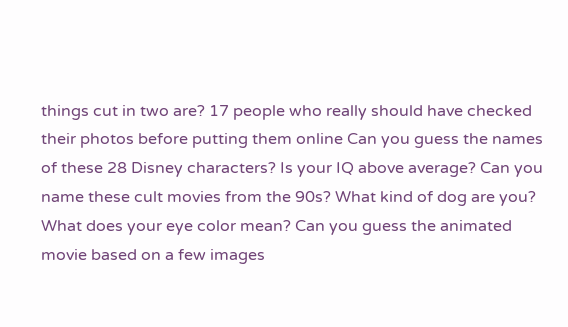things cut in two are? 17 people who really should have checked their photos before putting them online Can you guess the names of these 28 Disney characters? Is your IQ above average? Can you name these cult movies from the 90s? What kind of dog are you? What does your eye color mean? Can you guess the animated movie based on a few images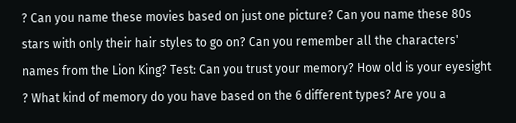? Can you name these movies based on just one picture? Can you name these 80s stars with only their hair styles to go on? Can you remember all the characters' names from the Lion King? Test: Can you trust your memory? How old is your eyesight ? What kind of memory do you have based on the 6 different types? Are you a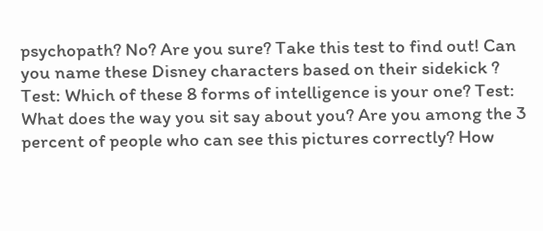psychopath? No? Are you sure? Take this test to find out! Can you name these Disney characters based on their sidekick ? Test: Which of these 8 forms of intelligence is your one? Test: What does the way you sit say about you? Are you among the 3 percent of people who can see this pictures correctly? How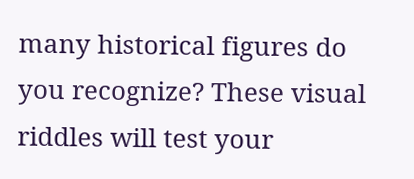many historical figures do you recognize? These visual riddles will test your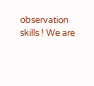observation skills ! We are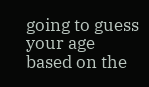going to guess your age based on the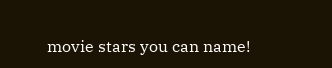movie stars you can name!